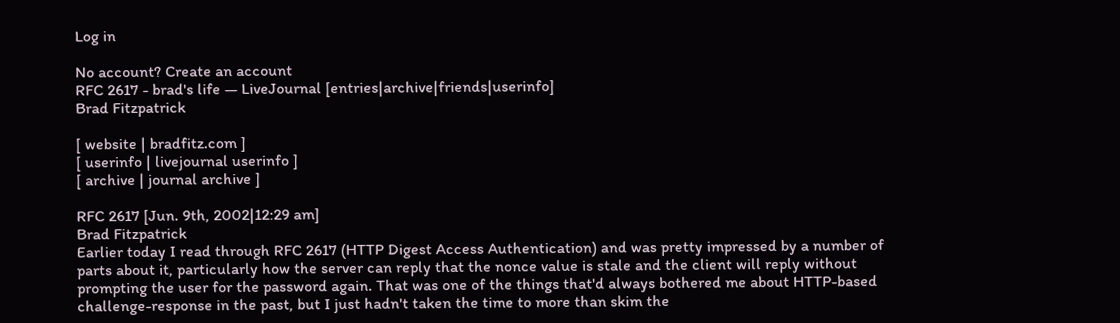Log in

No account? Create an account
RFC 2617 - brad's life — LiveJournal [entries|archive|friends|userinfo]
Brad Fitzpatrick

[ website | bradfitz.com ]
[ userinfo | livejournal userinfo ]
[ archive | journal archive ]

RFC 2617 [Jun. 9th, 2002|12:29 am]
Brad Fitzpatrick
Earlier today I read through RFC 2617 (HTTP Digest Access Authentication) and was pretty impressed by a number of parts about it, particularly how the server can reply that the nonce value is stale and the client will reply without prompting the user for the password again. That was one of the things that'd always bothered me about HTTP-based challenge-response in the past, but I just hadn't taken the time to more than skim the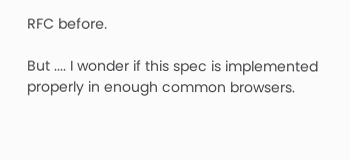RFC before.

But .... I wonder if this spec is implemented properly in enough common browsers.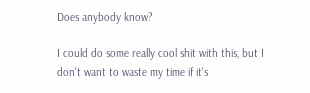Does anybody know?

I could do some really cool shit with this, but I don't want to waste my time if it's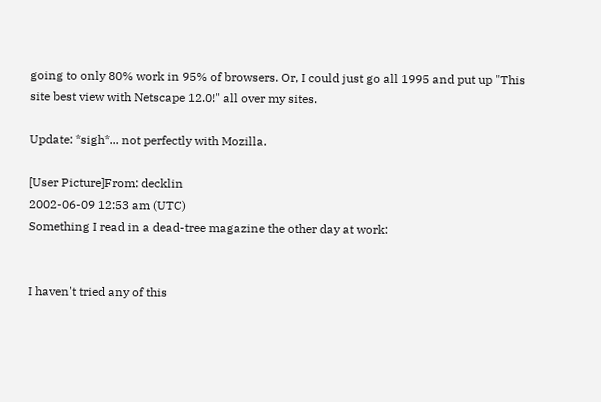going to only 80% work in 95% of browsers. Or, I could just go all 1995 and put up "This site best view with Netscape 12.0!" all over my sites.

Update: *sigh*... not perfectly with Mozilla.

[User Picture]From: decklin
2002-06-09 12:53 am (UTC)
Something I read in a dead-tree magazine the other day at work:


I haven't tried any of this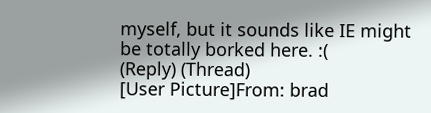myself, but it sounds like IE might be totally borked here. :(
(Reply) (Thread)
[User Picture]From: brad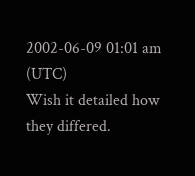2002-06-09 01:01 am (UTC)
Wish it detailed how they differed.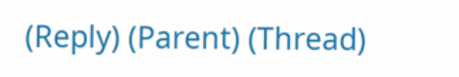(Reply) (Parent) (Thread)